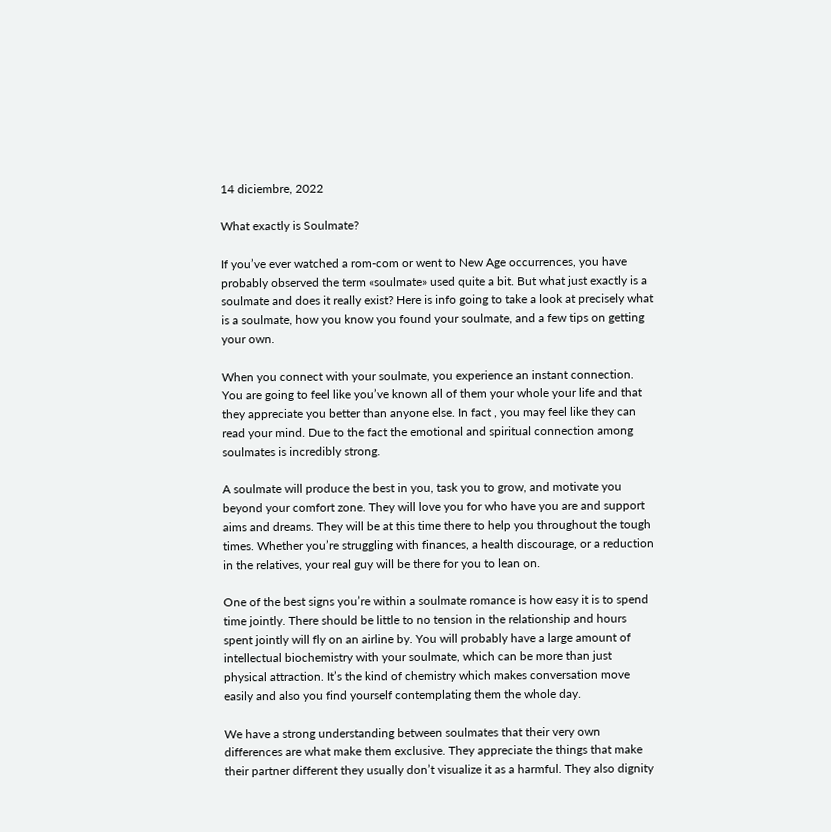14 diciembre, 2022

What exactly is Soulmate?

If you’ve ever watched a rom-com or went to New Age occurrences, you have probably observed the term «soulmate» used quite a bit. But what just exactly is a soulmate and does it really exist? Here is info going to take a look at precisely what is a soulmate, how you know you found your soulmate, and a few tips on getting your own.

When you connect with your soulmate, you experience an instant connection. You are going to feel like you’ve known all of them your whole your life and that they appreciate you better than anyone else. In fact , you may feel like they can read your mind. Due to the fact the emotional and spiritual connection among soulmates is incredibly strong.

A soulmate will produce the best in you, task you to grow, and motivate you beyond your comfort zone. They will love you for who have you are and support aims and dreams. They will be at this time there to help you throughout the tough times. Whether you’re struggling with finances, a health discourage, or a reduction in the relatives, your real guy will be there for you to lean on.

One of the best signs you’re within a soulmate romance is how easy it is to spend time jointly. There should be little to no tension in the relationship and hours spent jointly will fly on an airline by. You will probably have a large amount of intellectual biochemistry with your soulmate, which can be more than just physical attraction. It’s the kind of chemistry which makes conversation move easily and also you find yourself contemplating them the whole day.

We have a strong understanding between soulmates that their very own differences are what make them exclusive. They appreciate the things that make their partner different they usually don’t visualize it as a harmful. They also dignity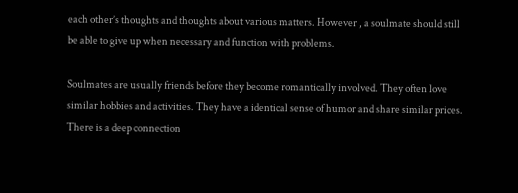each other’s thoughts and thoughts about various matters. However , a soulmate should still be able to give up when necessary and function with problems.

Soulmates are usually friends before they become romantically involved. They often love similar hobbies and activities. They have a identical sense of humor and share similar prices. There is a deep connection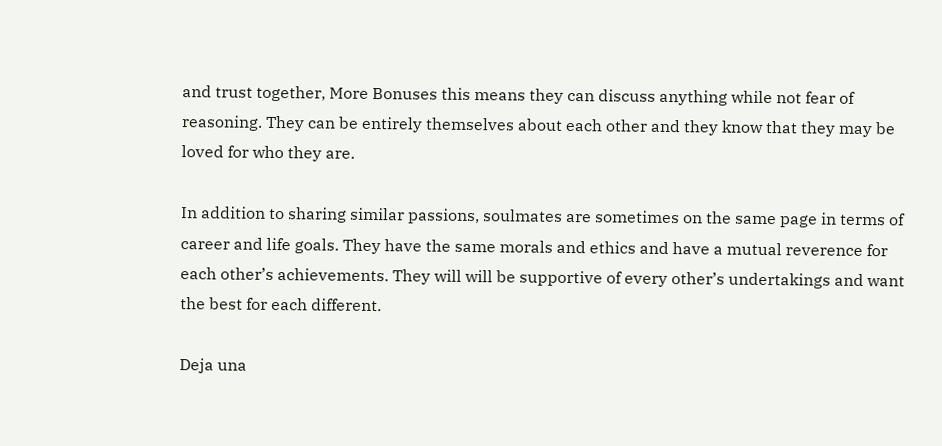and trust together, More Bonuses this means they can discuss anything while not fear of reasoning. They can be entirely themselves about each other and they know that they may be loved for who they are.

In addition to sharing similar passions, soulmates are sometimes on the same page in terms of career and life goals. They have the same morals and ethics and have a mutual reverence for each other’s achievements. They will will be supportive of every other’s undertakings and want the best for each different.

Deja una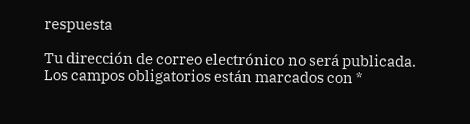respuesta

Tu dirección de correo electrónico no será publicada. Los campos obligatorios están marcados con *